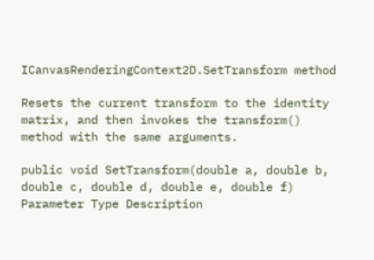ICanvasRenderingContext2D.SetTransform method

Resets the current transform to the identity matrix, and then invokes the transform() method with the same arguments.

public void SetTransform(double a, double b, double c, double d, double e, double f)
Parameter Type Description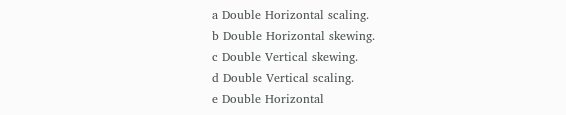a Double Horizontal scaling.
b Double Horizontal skewing.
c Double Vertical skewing.
d Double Vertical scaling.
e Double Horizontal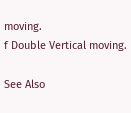moving.
f Double Vertical moving.

See Also